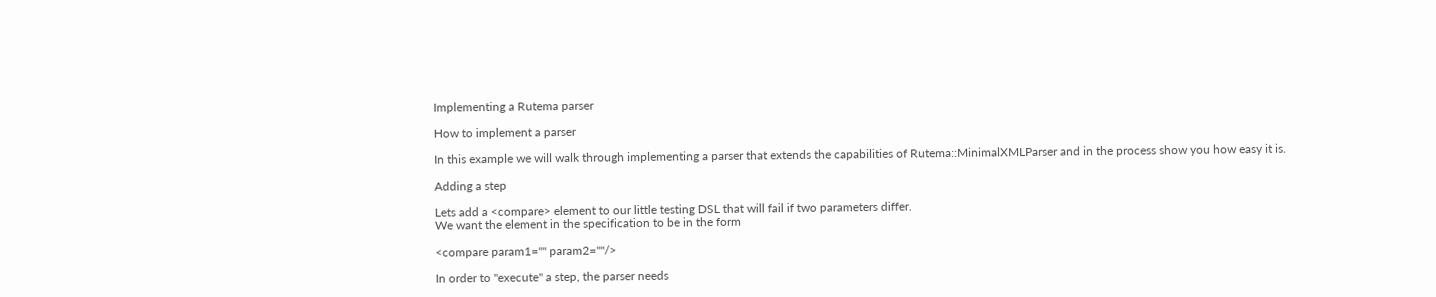Implementing a Rutema parser

How to implement a parser

In this example we will walk through implementing a parser that extends the capabilities of Rutema::MinimalXMLParser and in the process show you how easy it is.

Adding a step

Lets add a <compare> element to our little testing DSL that will fail if two parameters differ.
We want the element in the specification to be in the form

<compare param1="" param2=""/>

In order to "execute" a step, the parser needs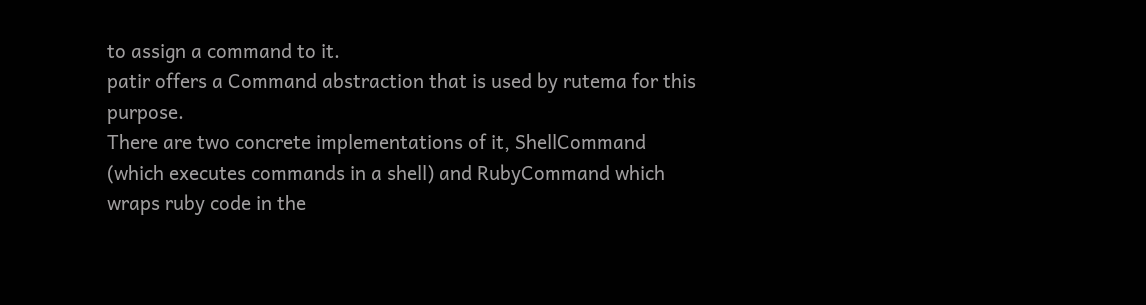to assign a command to it.
patir offers a Command abstraction that is used by rutema for this purpose.
There are two concrete implementations of it, ShellCommand (which executes commands in a shell) and RubyCommand which wraps ruby code in the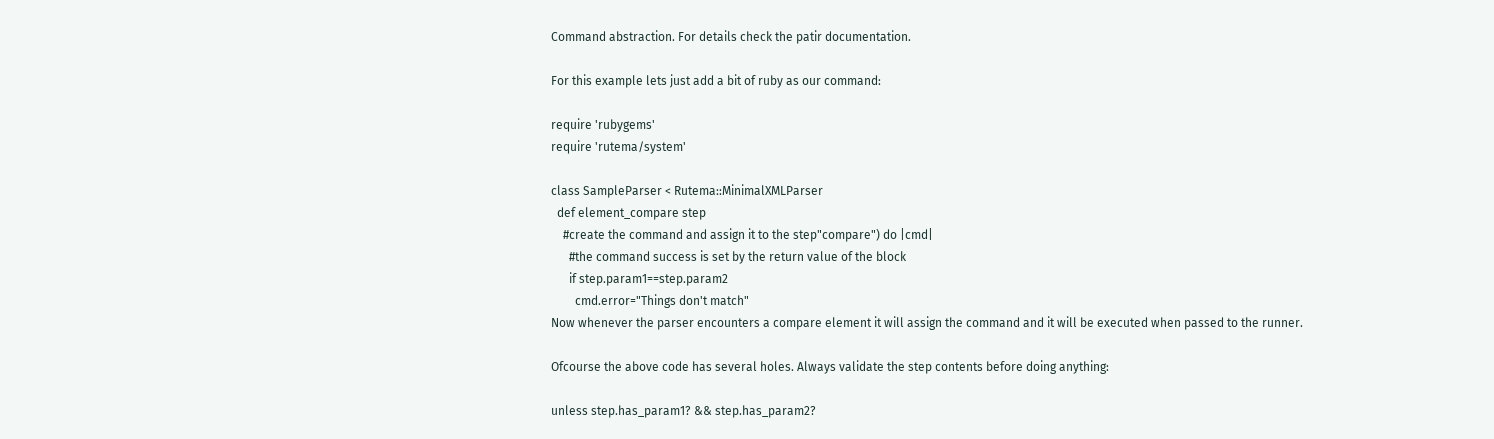Command abstraction. For details check the patir documentation.

For this example lets just add a bit of ruby as our command:

require 'rubygems'
require 'rutema/system'

class SampleParser < Rutema::MinimalXMLParser
  def element_compare step
    #create the command and assign it to the step"compare") do |cmd|
      #the command success is set by the return value of the block
      if step.param1==step.param2
        cmd.error="Things don't match"
Now whenever the parser encounters a compare element it will assign the command and it will be executed when passed to the runner.

Ofcourse the above code has several holes. Always validate the step contents before doing anything:

unless step.has_param1? && step.has_param2?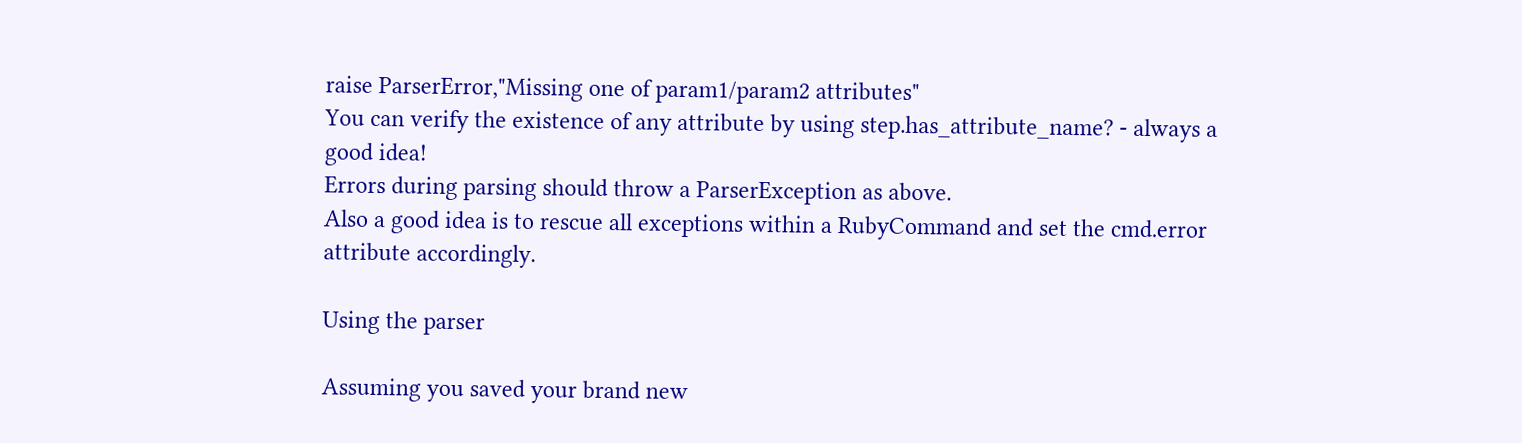raise ParserError,"Missing one of param1/param2 attributes"
You can verify the existence of any attribute by using step.has_attribute_name? - always a good idea!
Errors during parsing should throw a ParserException as above.
Also a good idea is to rescue all exceptions within a RubyCommand and set the cmd.error attribute accordingly.

Using the parser

Assuming you saved your brand new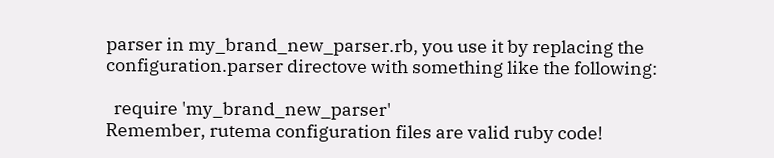parser in my_brand_new_parser.rb, you use it by replacing the configuration.parser directove with something like the following:

  require 'my_brand_new_parser'
Remember, rutema configuration files are valid ruby code!